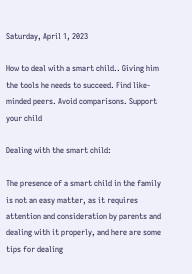Saturday, April 1, 2023

How to deal with a smart child.. Giving him the tools he needs to succeed. Find like-minded peers. Avoid comparisons. Support your child

Dealing with the smart child:

The presence of a smart child in the family is not an easy matter, as it requires attention and consideration by parents and dealing with it properly, and here are some tips for dealing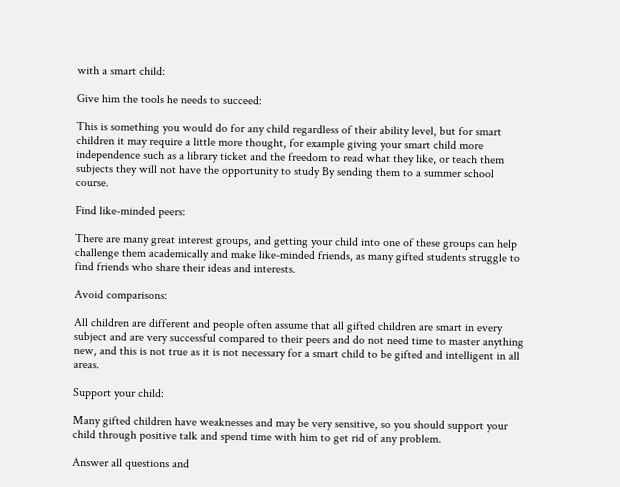with a smart child:

Give him the tools he needs to succeed:

This is something you would do for any child regardless of their ability level, but for smart children it may require a little more thought, for example giving your smart child more independence such as a library ticket and the freedom to read what they like, or teach them subjects they will not have the opportunity to study By sending them to a summer school course.

Find like-minded peers:

There are many great interest groups, and getting your child into one of these groups can help challenge them academically and make like-minded friends, as many gifted students struggle to find friends who share their ideas and interests.

Avoid comparisons:

All children are different and people often assume that all gifted children are smart in every subject and are very successful compared to their peers and do not need time to master anything new, and this is not true as it is not necessary for a smart child to be gifted and intelligent in all areas.

Support your child:

Many gifted children have weaknesses and may be very sensitive, so you should support your child through positive talk and spend time with him to get rid of any problem.

Answer all questions and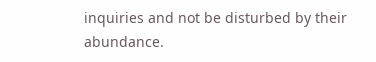inquiries and not be disturbed by their abundance.